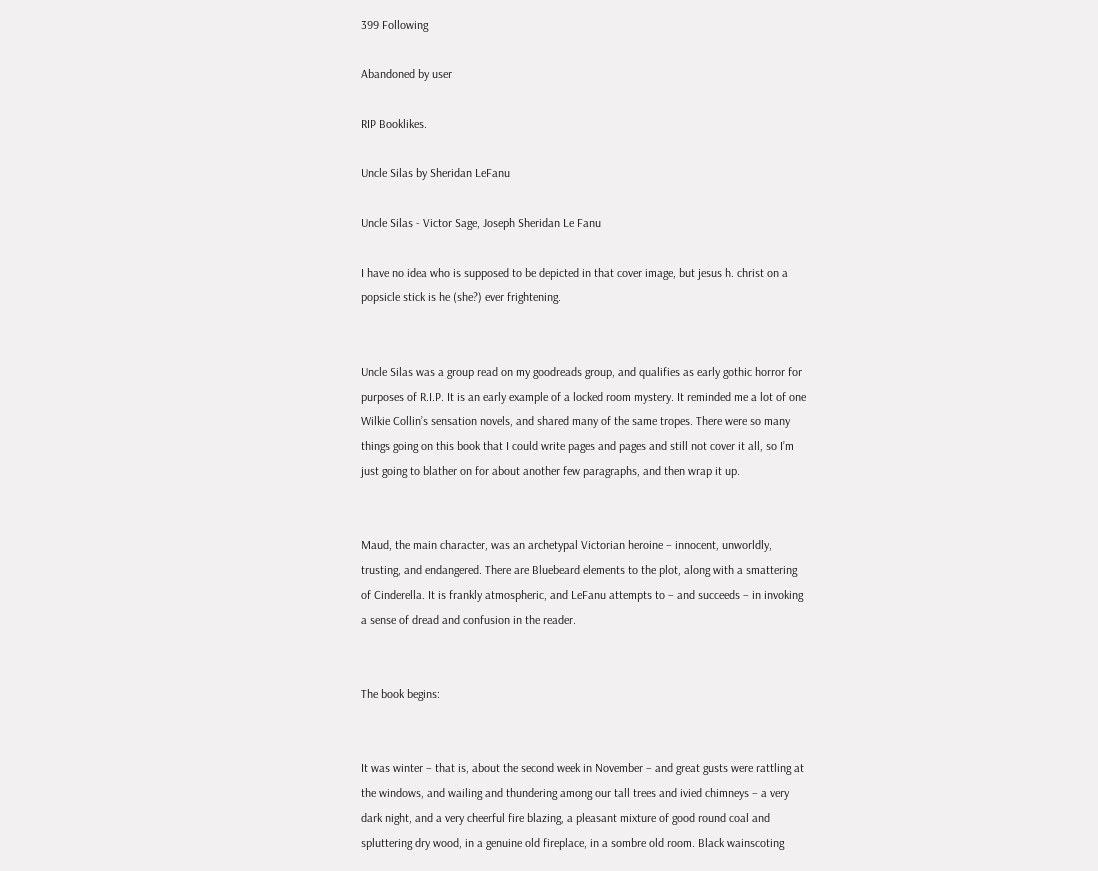399 Following

Abandoned by user

RIP Booklikes.

Uncle Silas by Sheridan LeFanu

Uncle Silas - Victor Sage, Joseph Sheridan Le Fanu

I have no idea who is supposed to be depicted in that cover image, but jesus h. christ on a popsicle stick is he (she?) ever frightening.


Uncle Silas was a group read on my goodreads group, and qualifies as early gothic horror for purposes of R.I.P. It is an early example of a locked room mystery. It reminded me a lot of one Wilkie Collin’s sensation novels, and shared many of the same tropes. There were so many things going on this book that I could write pages and pages and still not cover it all, so I’m just going to blather on for about another few paragraphs, and then wrap it up.


Maud, the main character, was an archetypal Victorian heroine – innocent, unworldly, trusting, and endangered. There are Bluebeard elements to the plot, along with a smattering of Cinderella. It is frankly atmospheric, and LeFanu attempts to – and succeeds – in invoking a sense of dread and confusion in the reader.


The book begins:


It was winter – that is, about the second week in November – and great gusts were rattling at the windows, and wailing and thundering among our tall trees and ivied chimneys – a very dark night, and a very cheerful fire blazing, a pleasant mixture of good round coal and spluttering dry wood, in a genuine old fireplace, in a sombre old room. Black wainscoting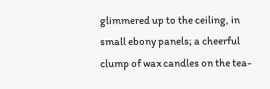glimmered up to the ceiling, in small ebony panels; a cheerful clump of wax candles on the tea-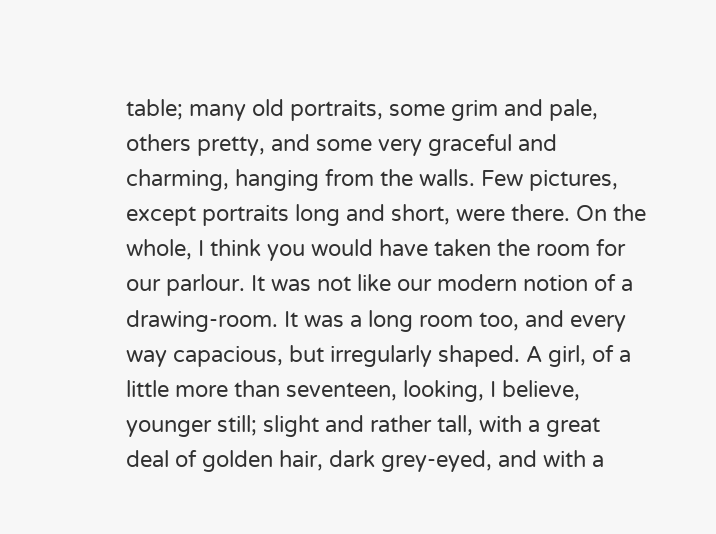table; many old portraits, some grim and pale, others pretty, and some very graceful and charming, hanging from the walls. Few pictures, except portraits long and short, were there. On the whole, I think you would have taken the room for our parlour. It was not like our modern notion of a drawing-room. It was a long room too, and every way capacious, but irregularly shaped. A girl, of a little more than seventeen, looking, I believe, younger still; slight and rather tall, with a great deal of golden hair, dark grey-eyed, and with a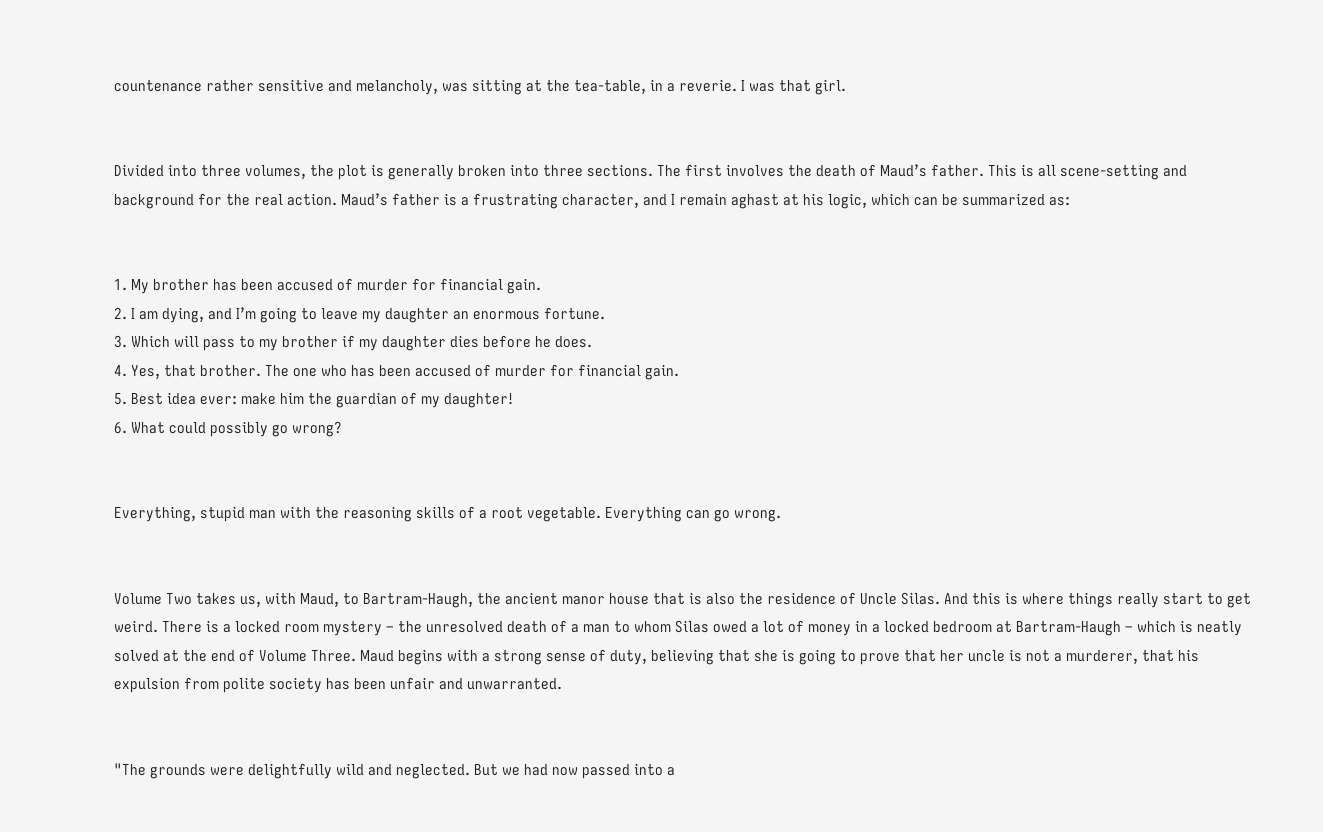countenance rather sensitive and melancholy, was sitting at the tea-table, in a reverie. I was that girl.


Divided into three volumes, the plot is generally broken into three sections. The first involves the death of Maud’s father. This is all scene-setting and background for the real action. Maud’s father is a frustrating character, and I remain aghast at his logic, which can be summarized as:


1. My brother has been accused of murder for financial gain.
2. I am dying, and I’m going to leave my daughter an enormous fortune.
3. Which will pass to my brother if my daughter dies before he does.
4. Yes, that brother. The one who has been accused of murder for financial gain.
5. Best idea ever: make him the guardian of my daughter!
6. What could possibly go wrong?


Everything, stupid man with the reasoning skills of a root vegetable. Everything can go wrong.


Volume Two takes us, with Maud, to Bartram-Haugh, the ancient manor house that is also the residence of Uncle Silas. And this is where things really start to get weird. There is a locked room mystery – the unresolved death of a man to whom Silas owed a lot of money in a locked bedroom at Bartram-Haugh – which is neatly solved at the end of Volume Three. Maud begins with a strong sense of duty, believing that she is going to prove that her uncle is not a murderer, that his expulsion from polite society has been unfair and unwarranted.


"The grounds were delightfully wild and neglected. But we had now passed into a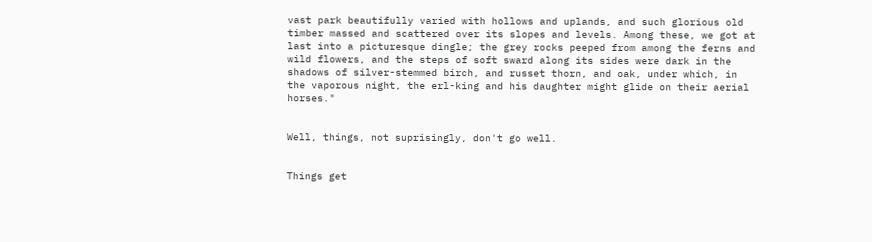vast park beautifully varied with hollows and uplands, and such glorious old timber massed and scattered over its slopes and levels. Among these, we got at last into a picturesque dingle; the grey rocks peeped from among the ferns and wild flowers, and the steps of soft sward along its sides were dark in the shadows of silver-stemmed birch, and russet thorn, and oak, under which, in the vaporous night, the erl-king and his daughter might glide on their aerial horses."


Well, things, not suprisingly, don't go well.


Things get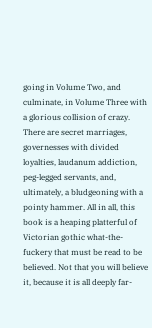going in Volume Two, and culminate, in Volume Three with a glorious collision of crazy. There are secret marriages, governesses with divided loyalties, laudanum addiction, peg-legged servants, and, ultimately, a bludgeoning with a pointy hammer. All in all, this book is a heaping platterful of Victorian gothic what-the-fuckery that must be read to be believed. Not that you will believe it, because it is all deeply far-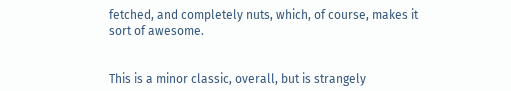fetched, and completely nuts, which, of course, makes it sort of awesome.


This is a minor classic, overall, but is strangely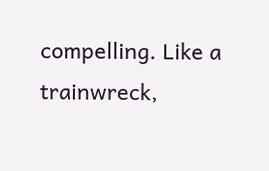compelling. Like a trainwreck,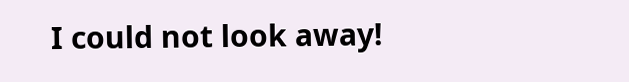I could not look away!